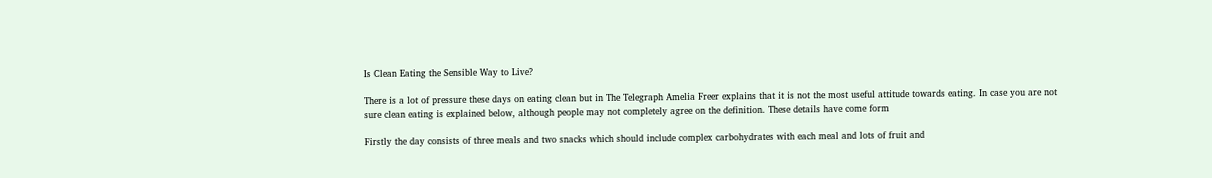Is Clean Eating the Sensible Way to Live?

There is a lot of pressure these days on eating clean but in The Telegraph Amelia Freer explains that it is not the most useful attitude towards eating. In case you are not sure clean eating is explained below, although people may not completely agree on the definition. These details have come form

Firstly the day consists of three meals and two snacks which should include complex carbohydrates with each meal and lots of fruit and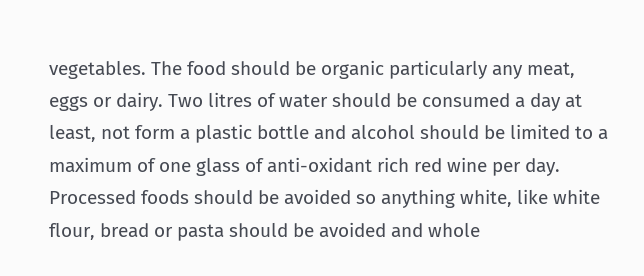vegetables. The food should be organic particularly any meat, eggs or dairy. Two litres of water should be consumed a day at least, not form a plastic bottle and alcohol should be limited to a maximum of one glass of anti-oxidant rich red wine per day. Processed foods should be avoided so anything white, like white flour, bread or pasta should be avoided and whole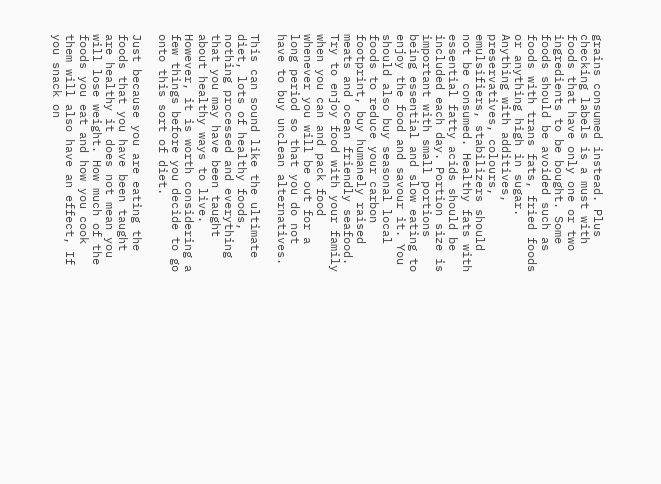grains consumed instead. Plus checking labels is a must with foods that have only one or two ingredients to be bought. Some foods should be avoided such as foods with trans fats, fried foods or anything high in sugar. Anything with additives, preservatives, colours, emulsifiers, stabilizers should not be consumed. Healthy fats with essential fatty acids should be included each day. Portion size is important with small portions being essential and slow eating to enjoy the food and savour it. You should also buy seasonal local foods to reduce your carbon footprint, buy humanely raised meats and ocean friendly seafood. Try to enjoy food with your family when you can and pack food whenever you will be out for a long period so that you do not have to buy unclean alternatives.

This can sound like the ultimate diet, lots of healthy foods, nothing processed and everything that you may have been taught about healthy ways to live. However, it is worth considering a few things before you decide to go onto this sort of diet.

Just because you are eating the foods that you have been taught are healthy it does not mean you will lose weight. How much of the foods you eat and how you cook them will also have an effect, If you snack on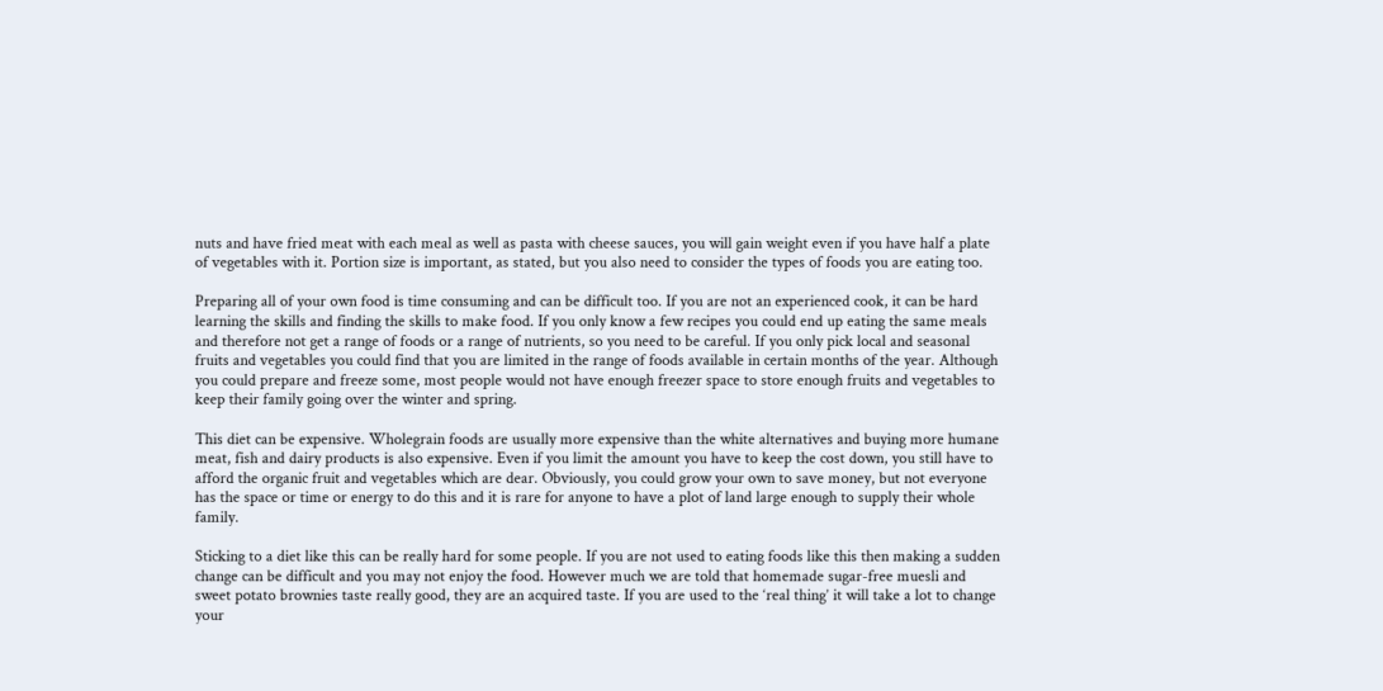nuts and have fried meat with each meal as well as pasta with cheese sauces, you will gain weight even if you have half a plate of vegetables with it. Portion size is important, as stated, but you also need to consider the types of foods you are eating too.

Preparing all of your own food is time consuming and can be difficult too. If you are not an experienced cook, it can be hard learning the skills and finding the skills to make food. If you only know a few recipes you could end up eating the same meals and therefore not get a range of foods or a range of nutrients, so you need to be careful. If you only pick local and seasonal fruits and vegetables you could find that you are limited in the range of foods available in certain months of the year. Although you could prepare and freeze some, most people would not have enough freezer space to store enough fruits and vegetables to keep their family going over the winter and spring.

This diet can be expensive. Wholegrain foods are usually more expensive than the white alternatives and buying more humane meat, fish and dairy products is also expensive. Even if you limit the amount you have to keep the cost down, you still have to afford the organic fruit and vegetables which are dear. Obviously, you could grow your own to save money, but not everyone has the space or time or energy to do this and it is rare for anyone to have a plot of land large enough to supply their whole family.

Sticking to a diet like this can be really hard for some people. If you are not used to eating foods like this then making a sudden change can be difficult and you may not enjoy the food. However much we are told that homemade sugar-free muesli and sweet potato brownies taste really good, they are an acquired taste. If you are used to the ‘real thing’ it will take a lot to change your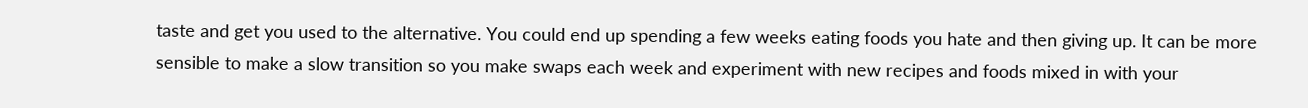taste and get you used to the alternative. You could end up spending a few weeks eating foods you hate and then giving up. It can be more sensible to make a slow transition so you make swaps each week and experiment with new recipes and foods mixed in with your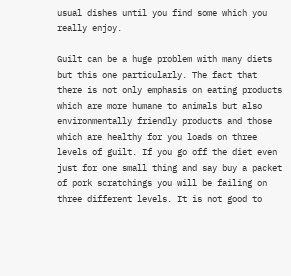usual dishes until you find some which you really enjoy.

Guilt can be a huge problem with many diets but this one particularly. The fact that there is not only emphasis on eating products which are more humane to animals but also environmentally friendly products and those which are healthy for you loads on three levels of guilt. If you go off the diet even just for one small thing and say buy a packet of pork scratchings you will be failing on three different levels. It is not good to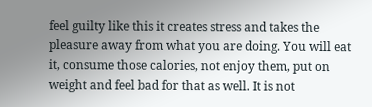feel guilty like this it creates stress and takes the pleasure away from what you are doing. You will eat it, consume those calories, not enjoy them, put on weight and feel bad for that as well. It is not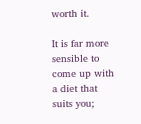worth it.

It is far more sensible to come up with a diet that suits you;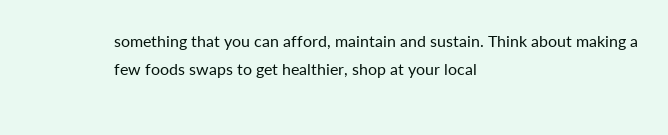something that you can afford, maintain and sustain. Think about making a few foods swaps to get healthier, shop at your local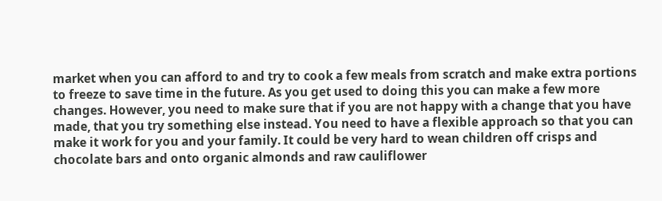market when you can afford to and try to cook a few meals from scratch and make extra portions to freeze to save time in the future. As you get used to doing this you can make a few more changes. However, you need to make sure that if you are not happy with a change that you have made, that you try something else instead. You need to have a flexible approach so that you can make it work for you and your family. It could be very hard to wean children off crisps and chocolate bars and onto organic almonds and raw cauliflower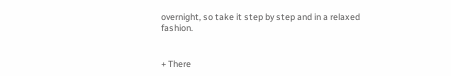overnight, so take it step by step and in a relaxed fashion.


+ There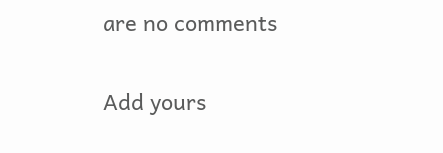are no comments

Add yours